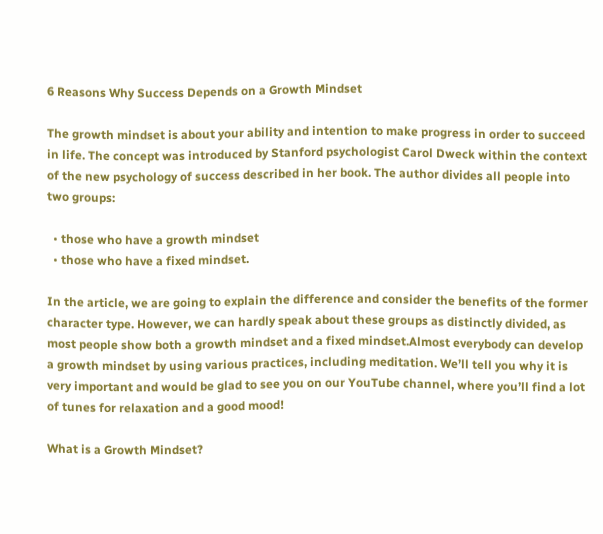6 Reasons Why Success Depends on a Growth Mindset

The growth mindset is about your ability and intention to make progress in order to succeed in life. The concept was introduced by Stanford psychologist Carol Dweck within the context of the new psychology of success described in her book. The author divides all people into two groups:

  • those who have a growth mindset
  • those who have a fixed mindset.

In the article, we are going to explain the difference and consider the benefits of the former character type. However, we can hardly speak about these groups as distinctly divided, as most people show both a growth mindset and a fixed mindset.Almost everybody can develop a growth mindset by using various practices, including meditation. We’ll tell you why it is very important and would be glad to see you on our YouTube channel, where you’ll find a lot of tunes for relaxation and a good mood!

What is a Growth Mindset?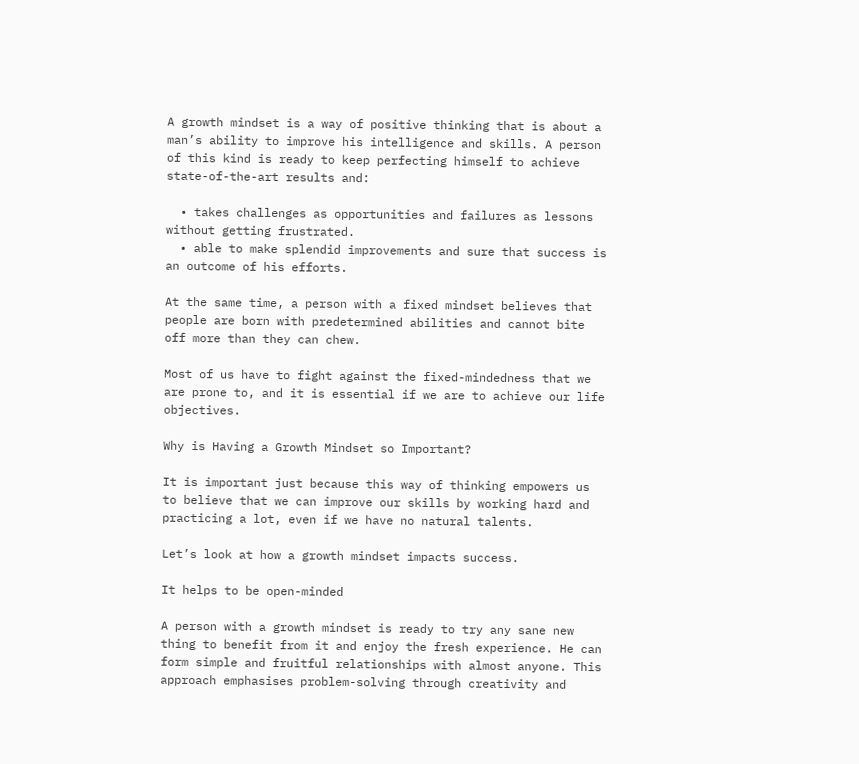A growth mindset is a way of positive thinking that is about a man’s ability to improve his intelligence and skills. A person of this kind is ready to keep perfecting himself to achieve state-of-the-art results and:

  • takes challenges as opportunities and failures as lessons without getting frustrated.
  • able to make splendid improvements and sure that success is an outcome of his efforts.

At the same time, a person with a fixed mindset believes that people are born with predetermined abilities and cannot bite off more than they can chew.

Most of us have to fight against the fixed-mindedness that we are prone to, and it is essential if we are to achieve our life objectives.

Why is Having a Growth Mindset so Important?

It is important just because this way of thinking empowers us to believe that we can improve our skills by working hard and practicing a lot, even if we have no natural talents.

Let’s look at how a growth mindset impacts success.

It helps to be open-minded

A person with a growth mindset is ready to try any sane new thing to benefit from it and enjoy the fresh experience. He can form simple and fruitful relationships with almost anyone. This approach emphasises problem-solving through creativity and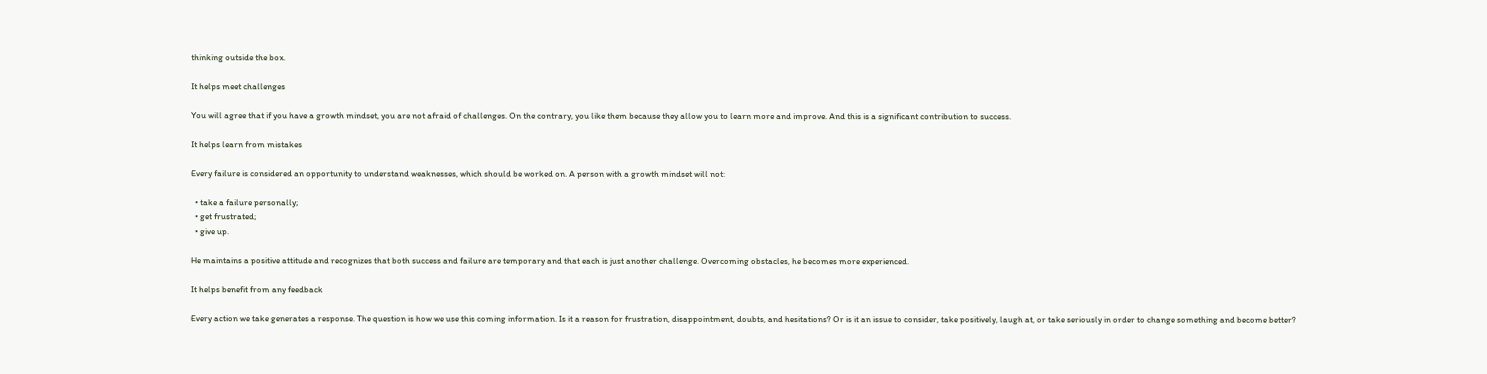thinking outside the box.

It helps meet challenges

You will agree that if you have a growth mindset, you are not afraid of challenges. On the contrary, you like them because they allow you to learn more and improve. And this is a significant contribution to success.

It helps learn from mistakes

Every failure is considered an opportunity to understand weaknesses, which should be worked on. A person with a growth mindset will not:

  • take a failure personally;
  • get frustrated;
  • give up.

He maintains a positive attitude and recognizes that both success and failure are temporary and that each is just another challenge. Overcoming obstacles, he becomes more experienced.

It helps benefit from any feedback

Every action we take generates a response. The question is how we use this coming information. Is it a reason for frustration, disappointment, doubts, and hesitations? Or is it an issue to consider, take positively, laugh at, or take seriously in order to change something and become better?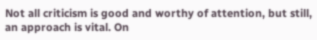Not all criticism is good and worthy of attention, but still, an approach is vital. On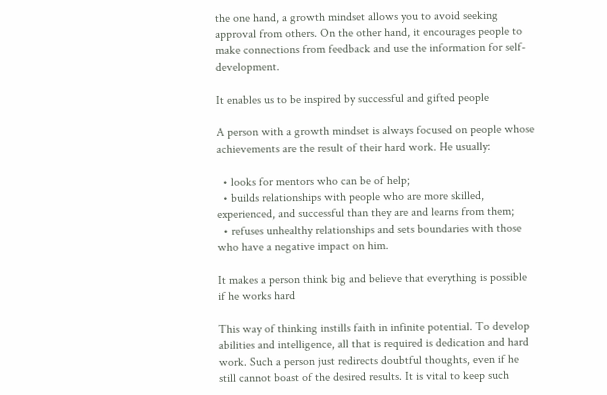the one hand, a growth mindset allows you to avoid seeking approval from others. On the other hand, it encourages people to make connections from feedback and use the information for self-development.

It enables us to be inspired by successful and gifted people

A person with a growth mindset is always focused on people whose achievements are the result of their hard work. He usually:

  • looks for mentors who can be of help;
  • builds relationships with people who are more skilled, experienced, and successful than they are and learns from them;
  • refuses unhealthy relationships and sets boundaries with those who have a negative impact on him.

It makes a person think big and believe that everything is possible if he works hard

This way of thinking instills faith in infinite potential. To develop abilities and intelligence, all that is required is dedication and hard work. Such a person just redirects doubtful thoughts, even if he still cannot boast of the desired results. It is vital to keep such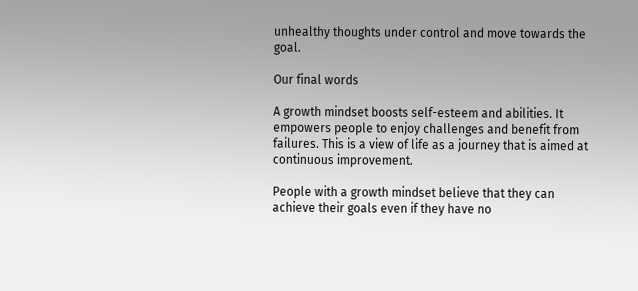unhealthy thoughts under control and move towards the goal.

Our final words

A growth mindset boosts self-esteem and abilities. It empowers people to enjoy challenges and benefit from failures. This is a view of life as a journey that is aimed at continuous improvement.

People with a growth mindset believe that they can achieve their goals even if they have no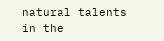natural talents in the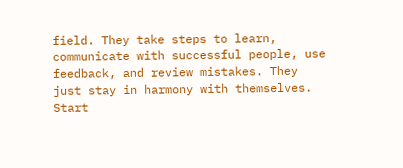field. They take steps to learn, communicate with successful people, use feedback, and review mistakes. They just stay in harmony with themselves. Start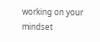working on your mindset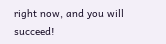right now, and you will succeed!